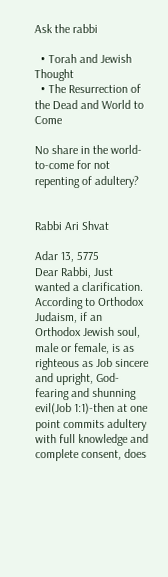Ask the rabbi

  • Torah and Jewish Thought
  • The Resurrection of the Dead and World to Come

No share in the world-to-come for not repenting of adultery?


Rabbi Ari Shvat

Adar 13, 5775
Dear Rabbi, Just wanted a clarification. According to Orthodox Judaism, if an Orthodox Jewish soul, male or female, is as righteous as Job sincere and upright, God-fearing and shunning evil(Job 1:1)-then at one point commits adultery with full knowledge and complete consent, does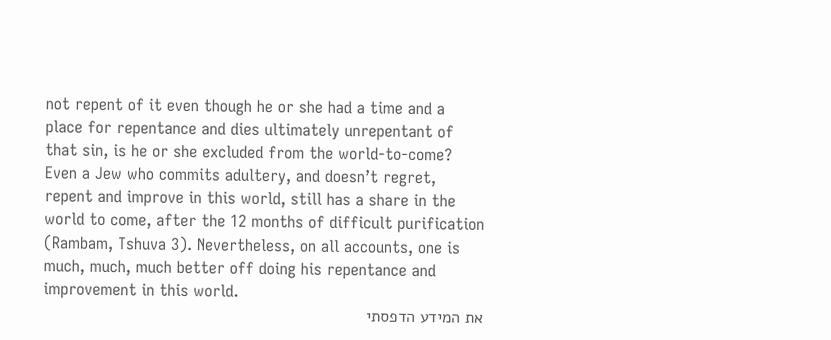not repent of it even though he or she had a time and a place for repentance and dies ultimately unrepentant of that sin, is he or she excluded from the world-to-come?
Even a Jew who commits adultery, and doesn’t regret, repent and improve in this world, still has a share in the world to come, after the 12 months of difficult purification (Rambam, Tshuva 3). Nevertheless, on all accounts, one is much, much, much better off doing his repentance and improvement in this world.
את המידע הדפסתי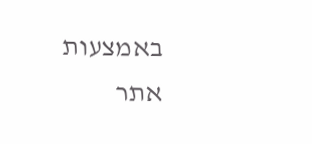באמצעות אתר